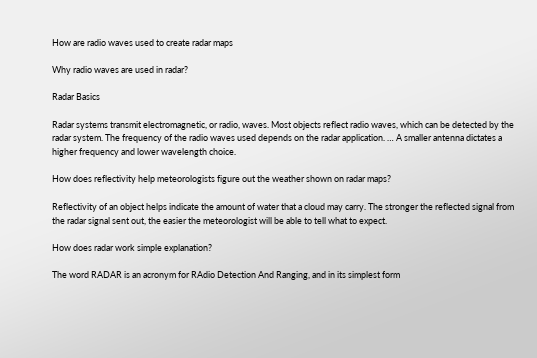How are radio waves used to create radar maps

Why radio waves are used in radar?

Radar Basics

Radar systems transmit electromagnetic, or radio, waves. Most objects reflect radio waves, which can be detected by the radar system. The frequency of the radio waves used depends on the radar application. … A smaller antenna dictates a higher frequency and lower wavelength choice.

How does reflectivity help meteorologists figure out the weather shown on radar maps?

Reflectivity of an object helps indicate the amount of water that a cloud may carry. The stronger the reflected signal from the radar signal sent out, the easier the meteorologist will be able to tell what to expect.

How does radar work simple explanation?

The word RADAR is an acronym for RAdio Detection And Ranging, and in its simplest form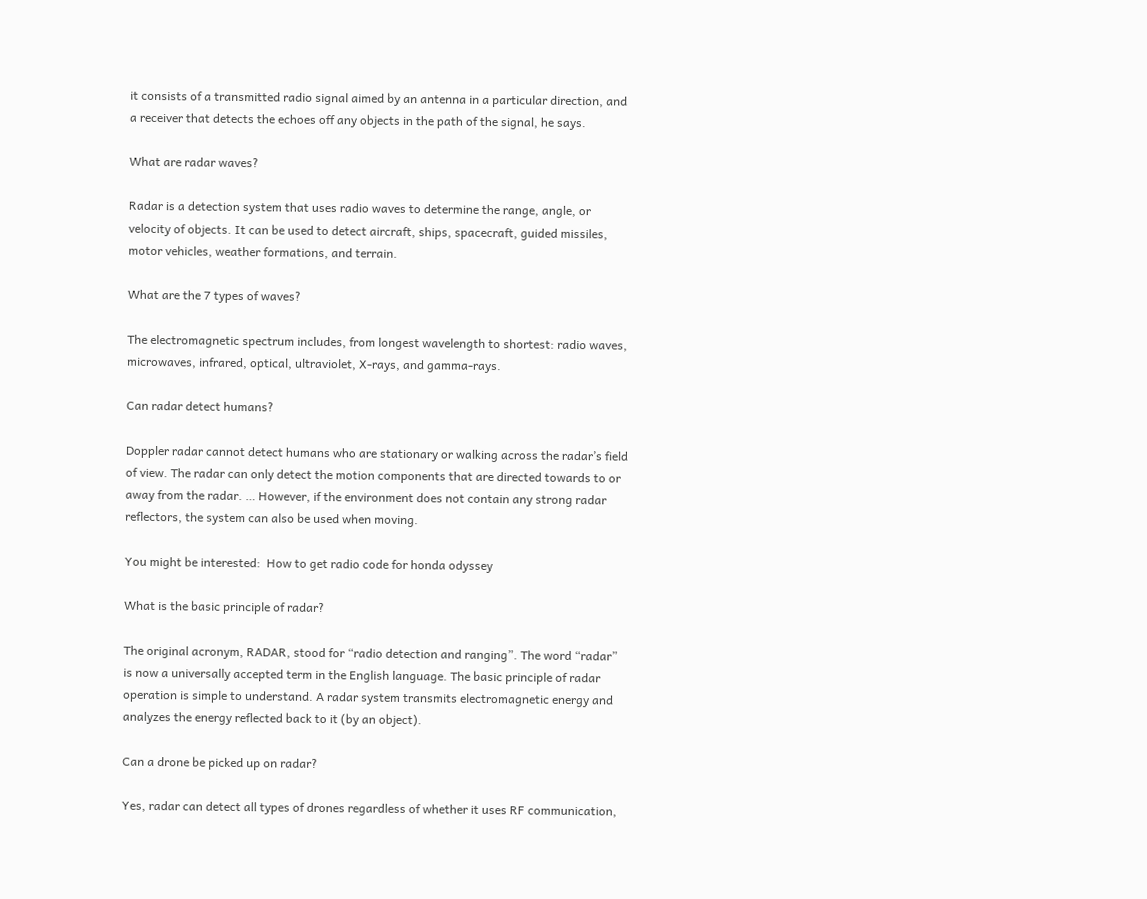it consists of a transmitted radio signal aimed by an antenna in a particular direction, and a receiver that detects the echoes off any objects in the path of the signal, he says.

What are radar waves?

Radar is a detection system that uses radio waves to determine the range, angle, or velocity of objects. It can be used to detect aircraft, ships, spacecraft, guided missiles, motor vehicles, weather formations, and terrain.

What are the 7 types of waves?

The electromagnetic spectrum includes, from longest wavelength to shortest: radio waves, microwaves, infrared, optical, ultraviolet, X-rays, and gamma-rays.

Can radar detect humans?

Doppler radar cannot detect humans who are stationary or walking across the radar’s field of view. The radar can only detect the motion components that are directed towards to or away from the radar. … However, if the environment does not contain any strong radar reflectors, the system can also be used when moving.

You might be interested:  How to get radio code for honda odyssey

What is the basic principle of radar?

The original acronym, RADAR, stood for “radio detection and ranging”. The word “radar” is now a universally accepted term in the English language. The basic principle of radar operation is simple to understand. A radar system transmits electromagnetic energy and analyzes the energy reflected back to it (by an object).

Can a drone be picked up on radar?

Yes, radar can detect all types of drones regardless of whether it uses RF communication,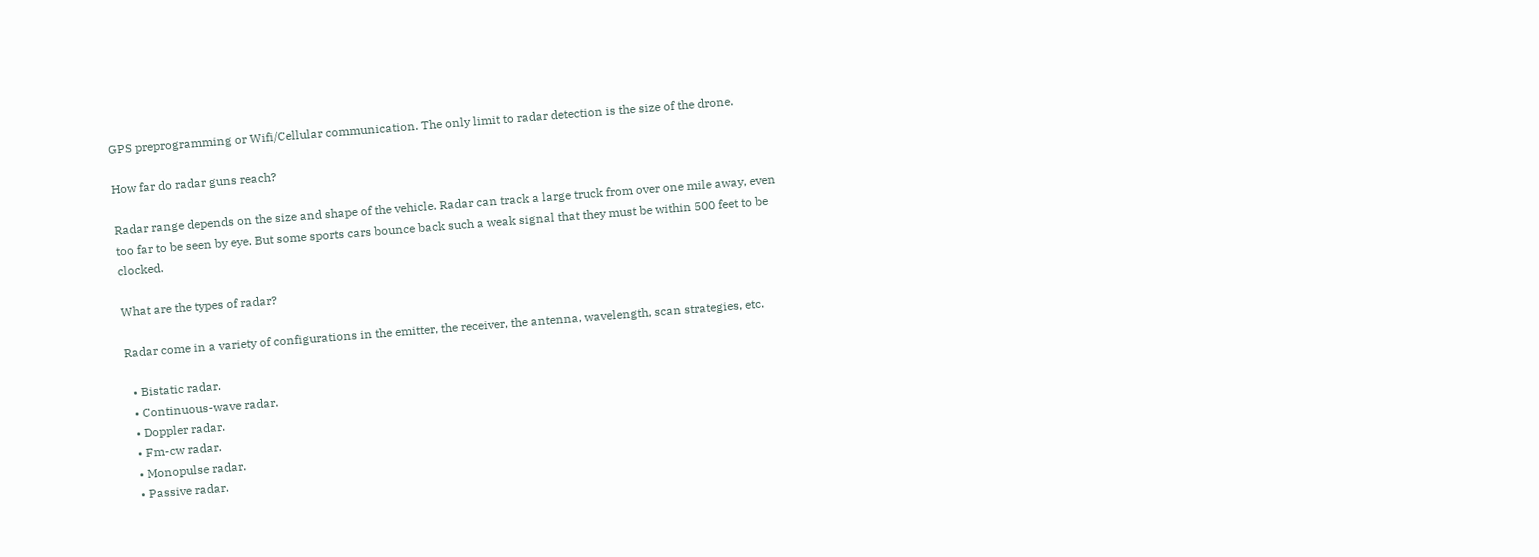GPS preprogramming or Wifi/Cellular communication. The only limit to radar detection is the size of the drone.

How far do radar guns reach?

Radar range depends on the size and shape of the vehicle. Radar can track a large truck from over one mile away, even too far to be seen by eye. But some sports cars bounce back such a weak signal that they must be within 500 feet to be clocked.

What are the types of radar?

Radar come in a variety of configurations in the emitter, the receiver, the antenna, wavelength, scan strategies, etc.

  • Bistatic radar.
  • Continuous-wave radar.
  • Doppler radar.
  • Fm-cw radar.
  • Monopulse radar.
  • Passive radar.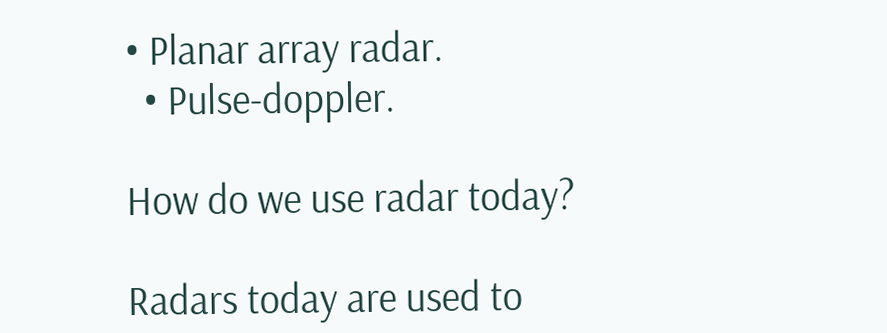• Planar array radar.
  • Pulse-doppler.

How do we use radar today?

Radars today are used to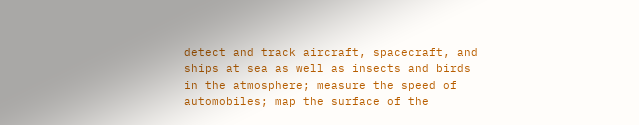detect and track aircraft, spacecraft, and ships at sea as well as insects and birds in the atmosphere; measure the speed of automobiles; map the surface of the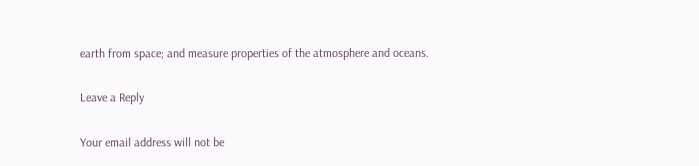earth from space; and measure properties of the atmosphere and oceans.

Leave a Reply

Your email address will not be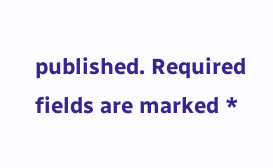published. Required fields are marked *